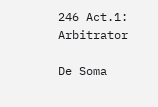246 Act.1: Arbitrator

De Soma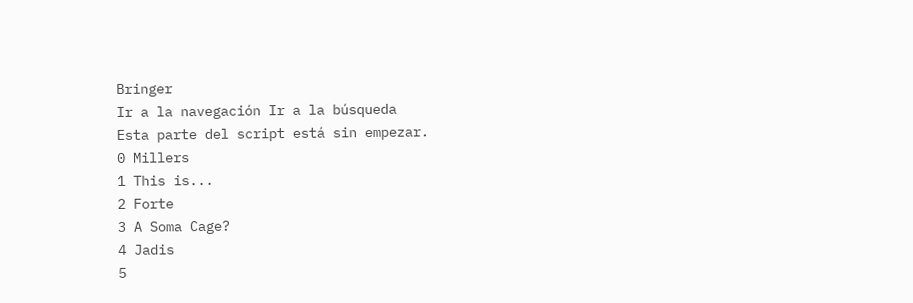Bringer
Ir a la navegación Ir a la búsqueda
Esta parte del script está sin empezar.
0 Millers
1 This is...
2 Forte
3 A Soma Cage?
4 Jadis
5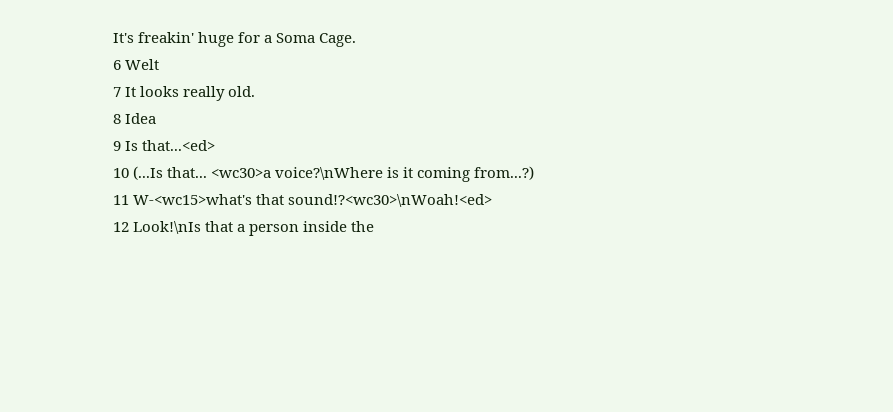It's freakin' huge for a Soma Cage.
6 Welt
7 It looks really old.
8 Idea
9 Is that...<ed>
10 (...Is that... <wc30>a voice?\nWhere is it coming from...?)
11 W-<wc15>what's that sound!?<wc30>\nWoah!<ed>
12 Look!\nIs that a person inside the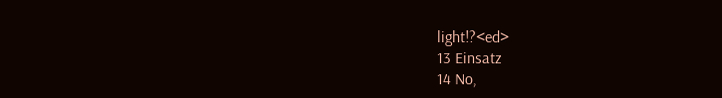light!?<ed>
13 Einsatz
14 No,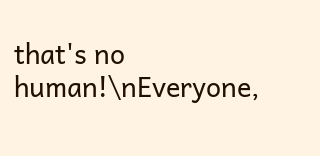that's no human!\nEveryone,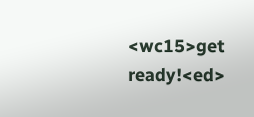<wc15>get ready!<ed>